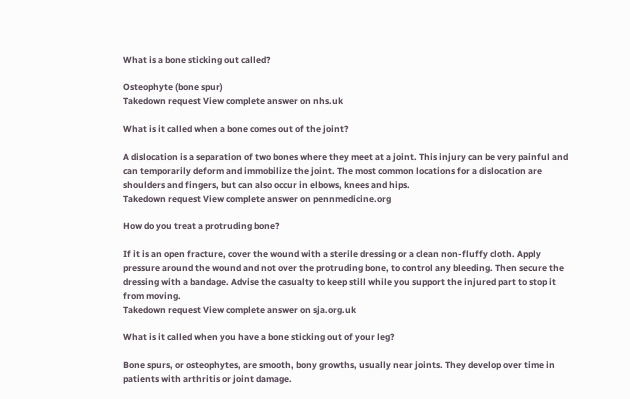What is a bone sticking out called?

Osteophyte (bone spur)
Takedown request View complete answer on nhs.uk

What is it called when a bone comes out of the joint?

A dislocation is a separation of two bones where they meet at a joint. This injury can be very painful and can temporarily deform and immobilize the joint. The most common locations for a dislocation are shoulders and fingers, but can also occur in elbows, knees and hips.
Takedown request View complete answer on pennmedicine.org

How do you treat a protruding bone?

If it is an open fracture, cover the wound with a sterile dressing or a clean non-fluffy cloth. Apply pressure around the wound and not over the protruding bone, to control any bleeding. Then secure the dressing with a bandage. Advise the casualty to keep still while you support the injured part to stop it from moving.
Takedown request View complete answer on sja.org.uk

What is it called when you have a bone sticking out of your leg?

Bone spurs, or osteophytes, are smooth, bony growths, usually near joints. They develop over time in patients with arthritis or joint damage.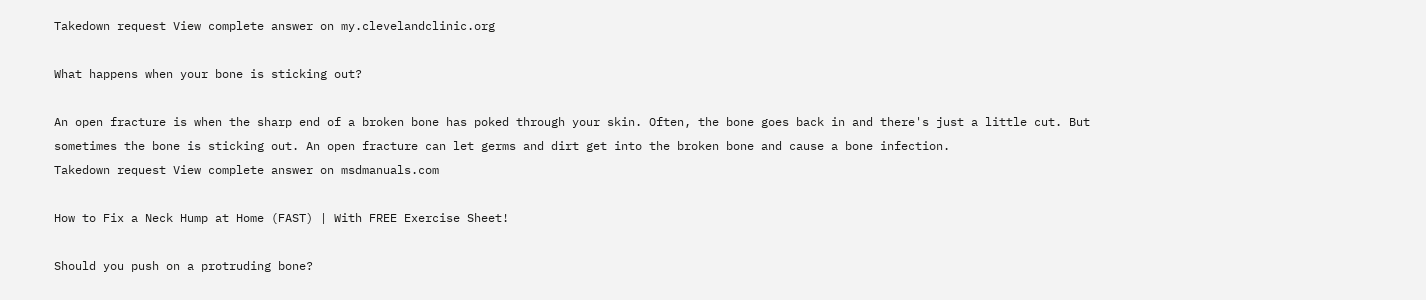Takedown request View complete answer on my.clevelandclinic.org

What happens when your bone is sticking out?

An open fracture is when the sharp end of a broken bone has poked through your skin. Often, the bone goes back in and there's just a little cut. But sometimes the bone is sticking out. An open fracture can let germs and dirt get into the broken bone and cause a bone infection.
Takedown request View complete answer on msdmanuals.com

How to Fix a Neck Hump at Home (FAST) | With FREE Exercise Sheet!

Should you push on a protruding bone?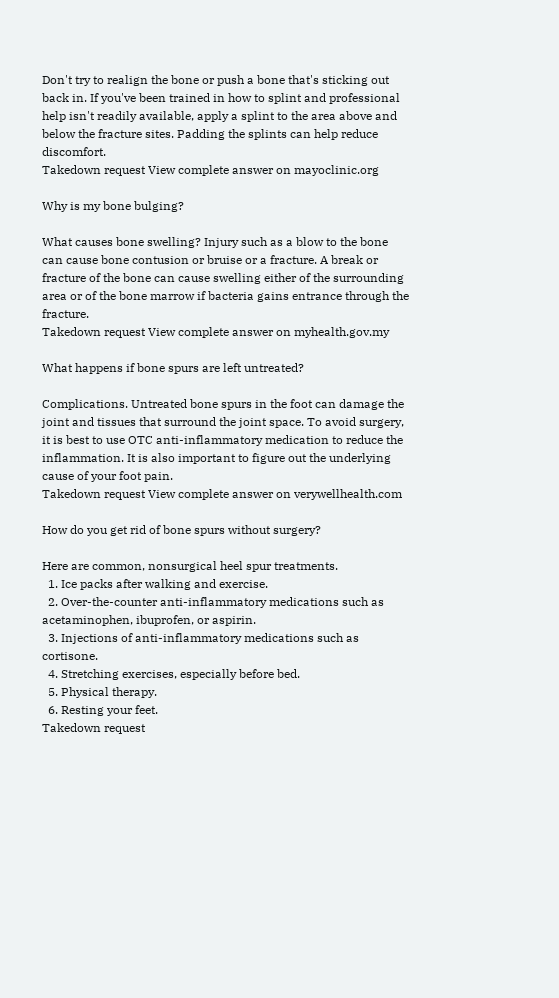Don't try to realign the bone or push a bone that's sticking out back in. If you've been trained in how to splint and professional help isn't readily available, apply a splint to the area above and below the fracture sites. Padding the splints can help reduce discomfort.
Takedown request View complete answer on mayoclinic.org

Why is my bone bulging?

What causes bone swelling? Injury such as a blow to the bone can cause bone contusion or bruise or a fracture. A break or fracture of the bone can cause swelling either of the surrounding area or of the bone marrow if bacteria gains entrance through the fracture.
Takedown request View complete answer on myhealth.gov.my

What happens if bone spurs are left untreated?

Complications. Untreated bone spurs in the foot can damage the joint and tissues that surround the joint space. To avoid surgery, it is best to use OTC anti-inflammatory medication to reduce the inflammation. It is also important to figure out the underlying cause of your foot pain.
Takedown request View complete answer on verywellhealth.com

How do you get rid of bone spurs without surgery?

Here are common, nonsurgical heel spur treatments.
  1. Ice packs after walking and exercise.
  2. Over-the-counter anti-inflammatory medications such as acetaminophen, ibuprofen, or aspirin.
  3. Injections of anti-inflammatory medications such as cortisone.
  4. Stretching exercises, especially before bed.
  5. Physical therapy.
  6. Resting your feet.
Takedown request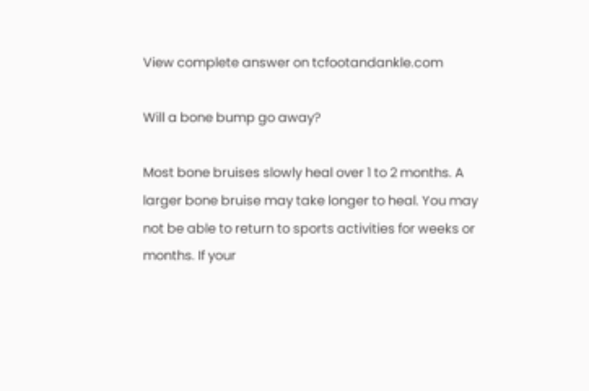View complete answer on tcfootandankle.com

Will a bone bump go away?

Most bone bruises slowly heal over 1 to 2 months. A larger bone bruise may take longer to heal. You may not be able to return to sports activities for weeks or months. If your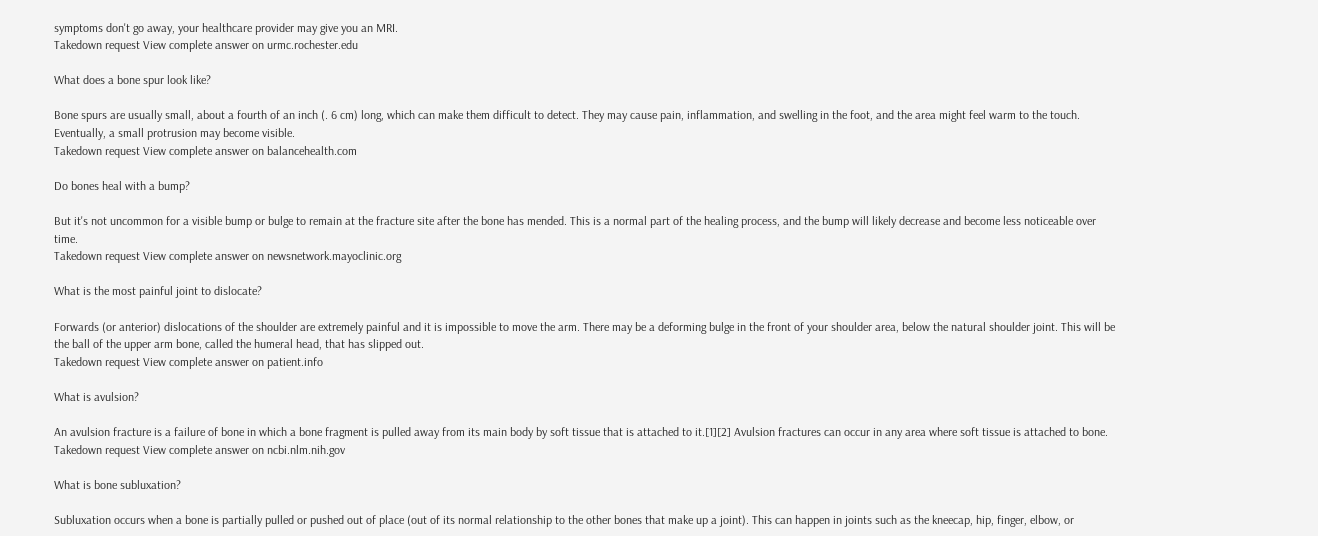symptoms don't go away, your healthcare provider may give you an MRI.
Takedown request View complete answer on urmc.rochester.edu

What does a bone spur look like?

Bone spurs are usually small, about a fourth of an inch (. 6 cm) long, which can make them difficult to detect. They may cause pain, inflammation, and swelling in the foot, and the area might feel warm to the touch. Eventually, a small protrusion may become visible.
Takedown request View complete answer on balancehealth.com

Do bones heal with a bump?

But it's not uncommon for a visible bump or bulge to remain at the fracture site after the bone has mended. This is a normal part of the healing process, and the bump will likely decrease and become less noticeable over time.
Takedown request View complete answer on newsnetwork.mayoclinic.org

What is the most painful joint to dislocate?

Forwards (or anterior) dislocations of the shoulder are extremely painful and it is impossible to move the arm. There may be a deforming bulge in the front of your shoulder area, below the natural shoulder joint. This will be the ball of the upper arm bone, called the humeral head, that has slipped out.
Takedown request View complete answer on patient.info

What is avulsion?

An avulsion fracture is a failure of bone in which a bone fragment is pulled away from its main body by soft tissue that is attached to it.[1][2] Avulsion fractures can occur in any area where soft tissue is attached to bone.
Takedown request View complete answer on ncbi.nlm.nih.gov

What is bone subluxation?

Subluxation occurs when a bone is partially pulled or pushed out of place (out of its normal relationship to the other bones that make up a joint). This can happen in joints such as the kneecap, hip, finger, elbow, or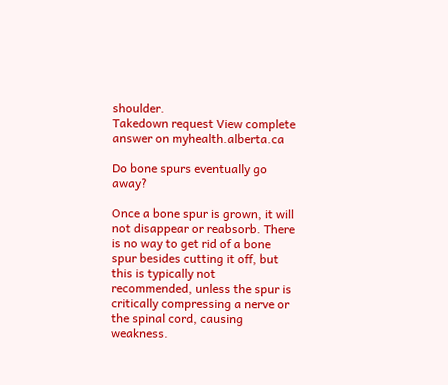shoulder.
Takedown request View complete answer on myhealth.alberta.ca

Do bone spurs eventually go away?

Once a bone spur is grown, it will not disappear or reabsorb. There is no way to get rid of a bone spur besides cutting it off, but this is typically not recommended, unless the spur is critically compressing a nerve or the spinal cord, causing weakness.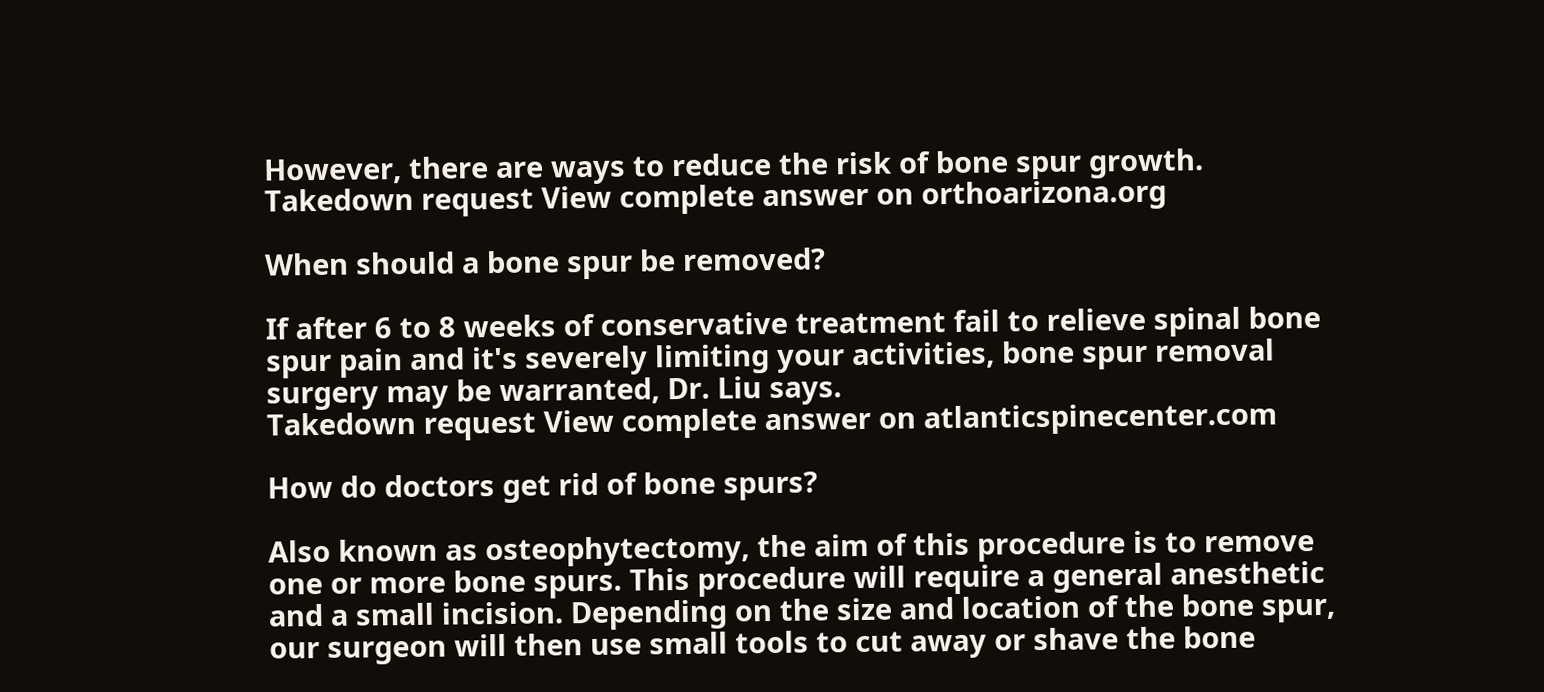However, there are ways to reduce the risk of bone spur growth.
Takedown request View complete answer on orthoarizona.org

When should a bone spur be removed?

If after 6 to 8 weeks of conservative treatment fail to relieve spinal bone spur pain and it's severely limiting your activities, bone spur removal surgery may be warranted, Dr. Liu says.
Takedown request View complete answer on atlanticspinecenter.com

How do doctors get rid of bone spurs?

Also known as osteophytectomy, the aim of this procedure is to remove one or more bone spurs. This procedure will require a general anesthetic and a small incision. Depending on the size and location of the bone spur, our surgeon will then use small tools to cut away or shave the bone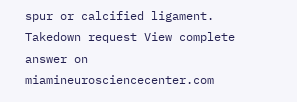spur or calcified ligament.
Takedown request View complete answer on miamineurosciencecenter.com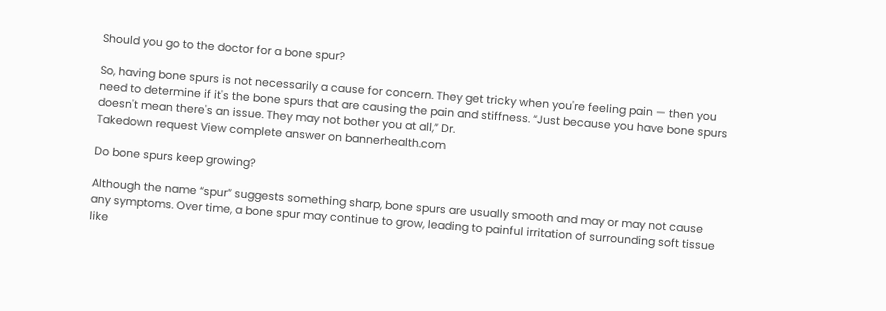Should you go to the doctor for a bone spur?

So, having bone spurs is not necessarily a cause for concern. They get tricky when you're feeling pain — then you need to determine if it's the bone spurs that are causing the pain and stiffness. “Just because you have bone spurs doesn't mean there's an issue. They may not bother you at all,” Dr.
Takedown request View complete answer on bannerhealth.com

Do bone spurs keep growing?

Although the name “spur” suggests something sharp, bone spurs are usually smooth and may or may not cause any symptoms. Over time, a bone spur may continue to grow, leading to painful irritation of surrounding soft tissue like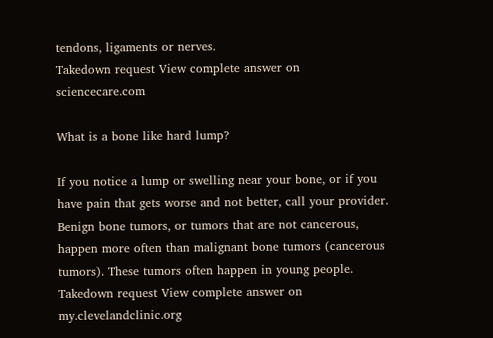tendons, ligaments or nerves.
Takedown request View complete answer on sciencecare.com

What is a bone like hard lump?

If you notice a lump or swelling near your bone, or if you have pain that gets worse and not better, call your provider. Benign bone tumors, or tumors that are not cancerous, happen more often than malignant bone tumors (cancerous tumors). These tumors often happen in young people.
Takedown request View complete answer on my.clevelandclinic.org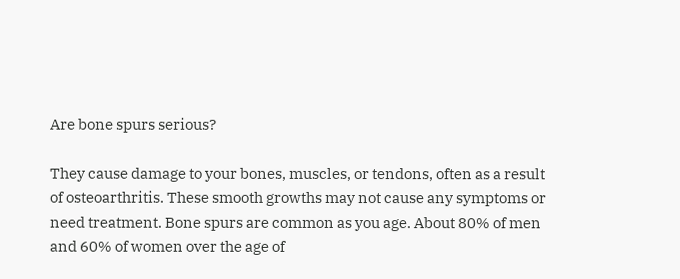Are bone spurs serious?

They cause damage to your bones, muscles, or tendons, often as a result of osteoarthritis. These smooth growths may not cause any symptoms or need treatment. Bone spurs are common as you age. About 80% of men and 60% of women over the age of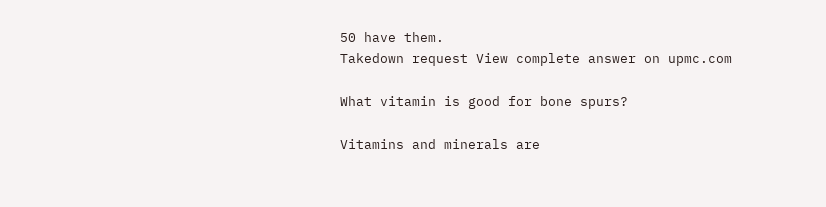50 have them.
Takedown request View complete answer on upmc.com

What vitamin is good for bone spurs?

Vitamins and minerals are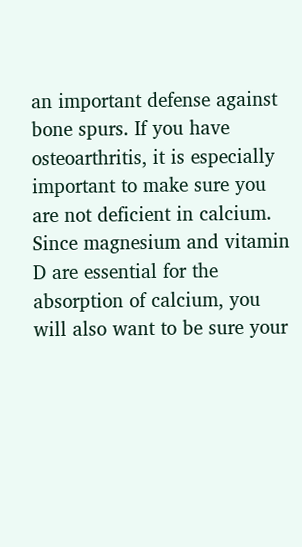an important defense against bone spurs. If you have osteoarthritis, it is especially important to make sure you are not deficient in calcium. Since magnesium and vitamin D are essential for the absorption of calcium, you will also want to be sure your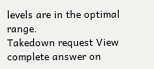levels are in the optimal range.
Takedown request View complete answer on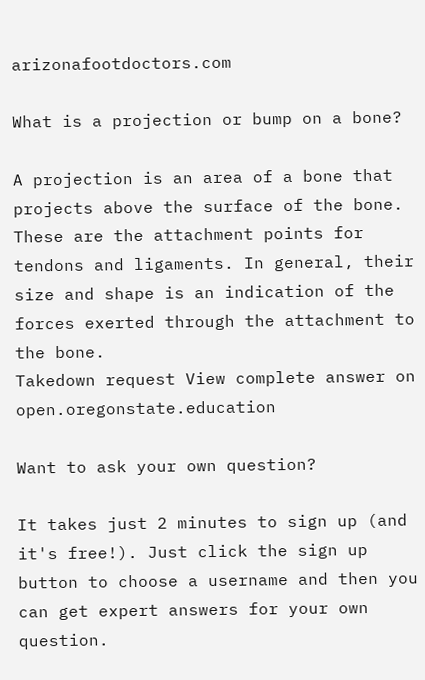arizonafootdoctors.com

What is a projection or bump on a bone?

A projection is an area of a bone that projects above the surface of the bone. These are the attachment points for tendons and ligaments. In general, their size and shape is an indication of the forces exerted through the attachment to the bone.
Takedown request View complete answer on open.oregonstate.education

Want to ask your own question?

It takes just 2 minutes to sign up (and it's free!). Just click the sign up button to choose a username and then you can get expert answers for your own question.